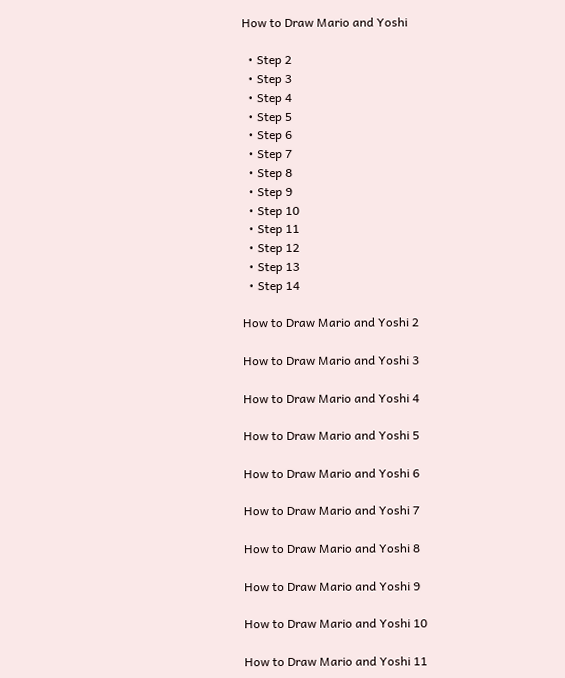How to Draw Mario and Yoshi

  • Step 2
  • Step 3
  • Step 4
  • Step 5
  • Step 6
  • Step 7
  • Step 8
  • Step 9
  • Step 10
  • Step 11
  • Step 12
  • Step 13
  • Step 14

How to Draw Mario and Yoshi 2

How to Draw Mario and Yoshi 3

How to Draw Mario and Yoshi 4

How to Draw Mario and Yoshi 5

How to Draw Mario and Yoshi 6

How to Draw Mario and Yoshi 7

How to Draw Mario and Yoshi 8

How to Draw Mario and Yoshi 9

How to Draw Mario and Yoshi 10

How to Draw Mario and Yoshi 11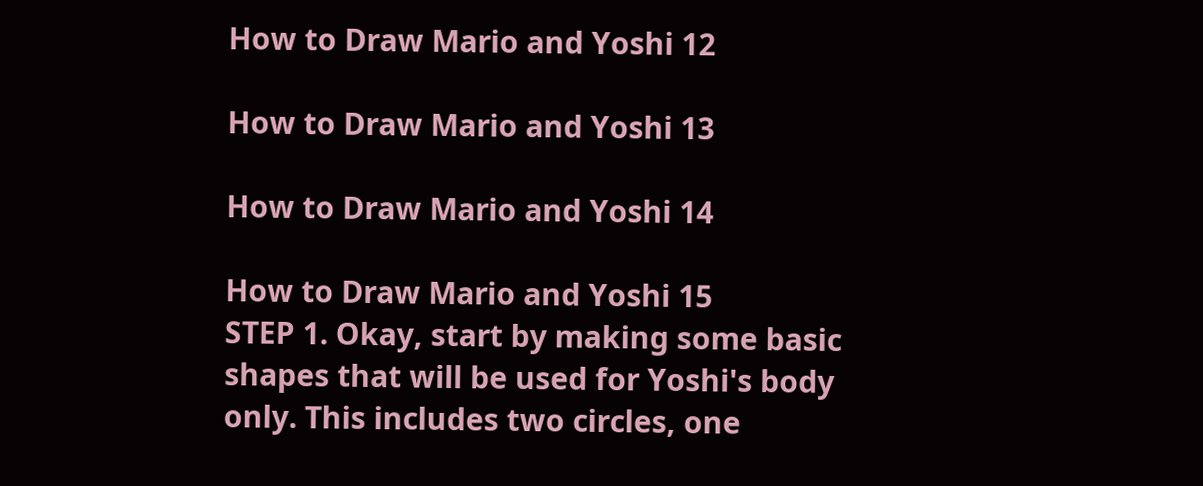How to Draw Mario and Yoshi 12

How to Draw Mario and Yoshi 13

How to Draw Mario and Yoshi 14

How to Draw Mario and Yoshi 15
STEP 1. Okay, start by making some basic shapes that will be used for Yoshi's body only. This includes two circles, one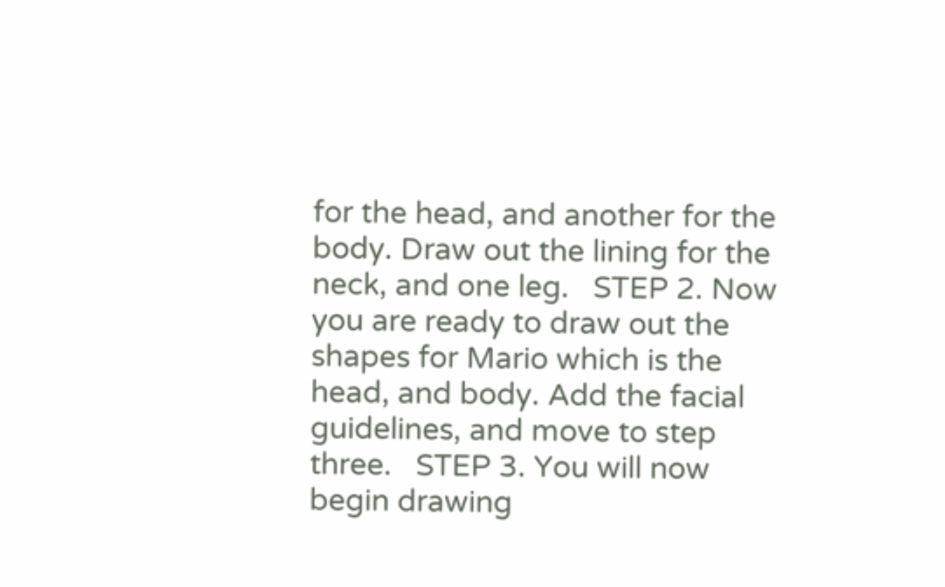for the head, and another for the body. Draw out the lining for the neck, and one leg.   STEP 2. Now you are ready to draw out the shapes for Mario which is the head, and body. Add the facial guidelines, and move to step three.   STEP 3. You will now begin drawing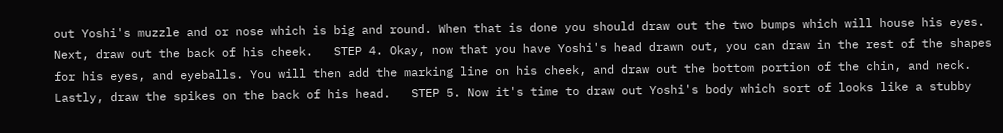out Yoshi's muzzle and or nose which is big and round. When that is done you should draw out the two bumps which will house his eyes. Next, draw out the back of his cheek.   STEP 4. Okay, now that you have Yoshi's head drawn out, you can draw in the rest of the shapes for his eyes, and eyeballs. You will then add the marking line on his cheek, and draw out the bottom portion of the chin, and neck. Lastly, draw the spikes on the back of his head.   STEP 5. Now it's time to draw out Yoshi's body which sort of looks like a stubby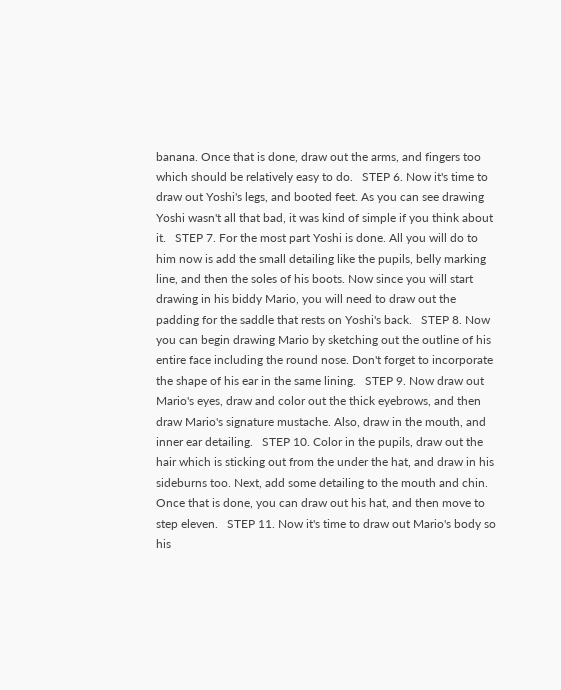banana. Once that is done, draw out the arms, and fingers too which should be relatively easy to do.   STEP 6. Now it's time to draw out Yoshi's legs, and booted feet. As you can see drawing Yoshi wasn't all that bad, it was kind of simple if you think about it.   STEP 7. For the most part Yoshi is done. All you will do to him now is add the small detailing like the pupils, belly marking line, and then the soles of his boots. Now since you will start drawing in his biddy Mario, you will need to draw out the padding for the saddle that rests on Yoshi's back.   STEP 8. Now you can begin drawing Mario by sketching out the outline of his entire face including the round nose. Don't forget to incorporate the shape of his ear in the same lining.   STEP 9. Now draw out Mario's eyes, draw and color out the thick eyebrows, and then draw Mario's signature mustache. Also, draw in the mouth, and inner ear detailing.   STEP 10. Color in the pupils, draw out the hair which is sticking out from the under the hat, and draw in his sideburns too. Next, add some detailing to the mouth and chin. Once that is done, you can draw out his hat, and then move to step eleven.   STEP 11. Now it's time to draw out Mario's body so his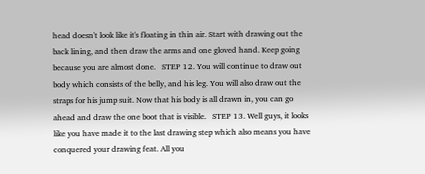head doesn't look like it's floating in thin air. Start with drawing out the back lining, and then draw the arms and one gloved hand. Keep going because you are almost done.   STEP 12. You will continue to draw out body which consists of the belly, and his leg. You will also draw out the straps for his jump suit. Now that his body is all drawn in, you can go ahead and draw the one boot that is visible.   STEP 13. Well guys, it looks like you have made it to the last drawing step which also means you have conquered your drawing feat. All you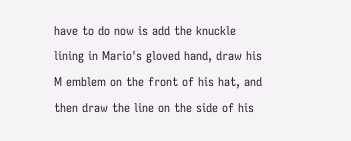have to do now is add the knuckle lining in Mario's gloved hand, draw his M emblem on the front of his hat, and then draw the line on the side of his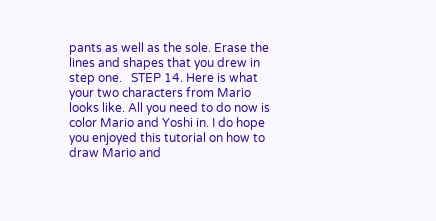pants as well as the sole. Erase the lines and shapes that you drew in step one.   STEP 14. Here is what your two characters from Mario looks like. All you need to do now is color Mario and Yoshi in. I do hope you enjoyed this tutorial on how to draw Mario and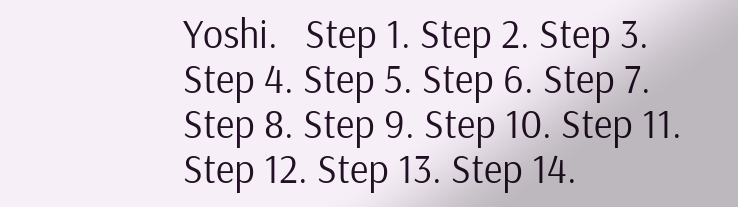Yoshi.   Step 1. Step 2. Step 3. Step 4. Step 5. Step 6. Step 7. Step 8. Step 9. Step 10. Step 11. Step 12. Step 13. Step 14.